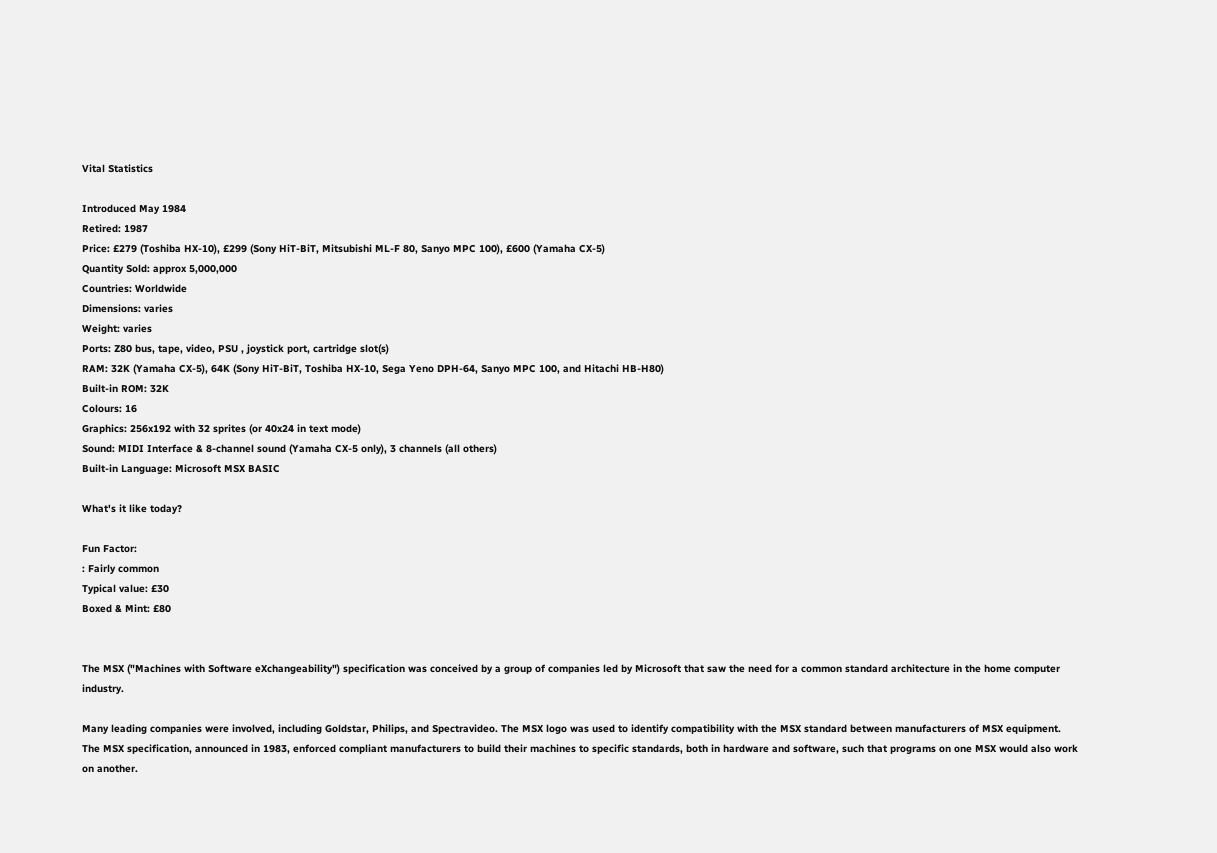Vital Statistics

Introduced May 1984
Retired: 1987
Price: £279 (Toshiba HX-10), £299 (Sony HiT-BiT, Mitsubishi ML-F 80, Sanyo MPC 100), £600 (Yamaha CX-5)
Quantity Sold: approx 5,000,000
Countries: Worldwide
Dimensions: varies
Weight: varies
Ports: Z80 bus, tape, video, PSU , joystick port, cartridge slot(s)
RAM: 32K (Yamaha CX-5), 64K (Sony HiT-BiT, Toshiba HX-10, Sega Yeno DPH-64, Sanyo MPC 100, and Hitachi HB-H80)
Built-in ROM: 32K
Colours: 16
Graphics: 256x192 with 32 sprites (or 40x24 in text mode)
Sound: MIDI Interface & 8-channel sound (Yamaha CX-5 only), 3 channels (all others)
Built-in Language: Microsoft MSX BASIC

What's it like today?

Fun Factor:
: Fairly common
Typical value: £30
Boxed & Mint: £80


The MSX ("Machines with Software eXchangeability") specification was conceived by a group of companies led by Microsoft that saw the need for a common standard architecture in the home computer industry.

Many leading companies were involved, including Goldstar, Philips, and Spectravideo. The MSX logo was used to identify compatibility with the MSX standard between manufacturers of MSX equipment. The MSX specification, announced in 1983, enforced compliant manufacturers to build their machines to specific standards, both in hardware and software, such that programs on one MSX would also work on another.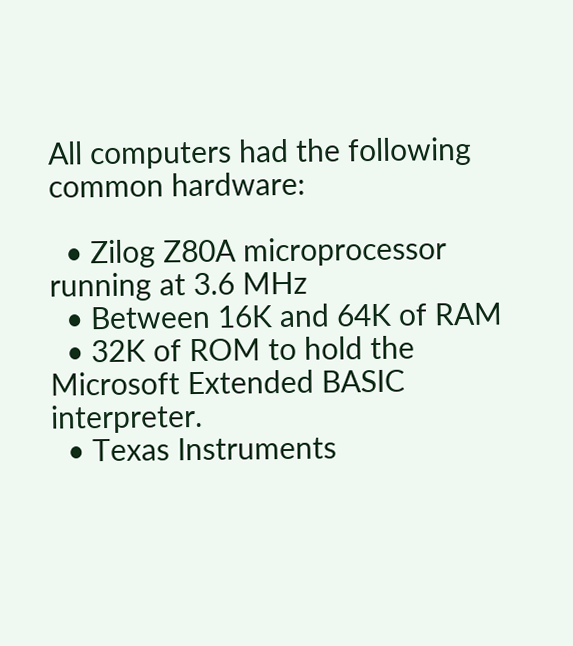All computers had the following common hardware:

  • Zilog Z80A microprocessor running at 3.6 MHz
  • Between 16K and 64K of RAM
  • 32K of ROM to hold the Microsoft Extended BASIC interpreter.
  • Texas Instruments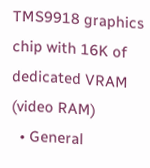TMS9918 graphics chip with 16K of dedicated VRAM (video RAM)
  • General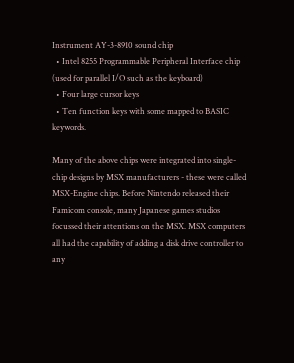Instrument AY-3-8910 sound chip
  • Intel 8255 Programmable Peripheral Interface chip (used for parallel I/O such as the keyboard)
  • Four large cursor keys
  • Ten function keys with some mapped to BASIC keywords.

Many of the above chips were integrated into single-chip designs by MSX manufacturers - these were called MSX-Engine chips. Before Nintendo released their Famicom console, many Japanese games studios focussed their attentions on the MSX. MSX computers all had the capability of adding a disk drive controller to any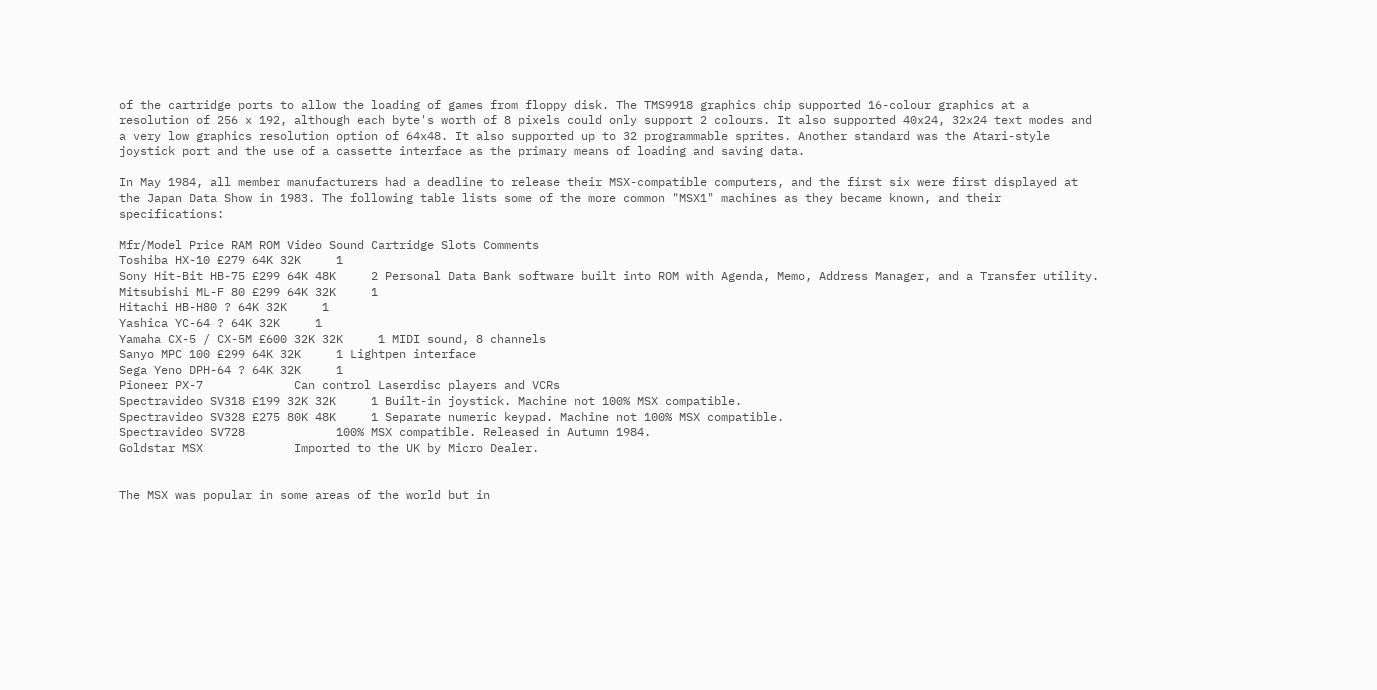of the cartridge ports to allow the loading of games from floppy disk. The TMS9918 graphics chip supported 16-colour graphics at a resolution of 256 x 192, although each byte's worth of 8 pixels could only support 2 colours. It also supported 40x24, 32x24 text modes and a very low graphics resolution option of 64x48. It also supported up to 32 programmable sprites. Another standard was the Atari-style joystick port and the use of a cassette interface as the primary means of loading and saving data.

In May 1984, all member manufacturers had a deadline to release their MSX-compatible computers, and the first six were first displayed at the Japan Data Show in 1983. The following table lists some of the more common "MSX1" machines as they became known, and their specifications:

Mfr/Model Price RAM ROM Video Sound Cartridge Slots Comments
Toshiba HX-10 £279 64K 32K     1
Sony Hit-Bit HB-75 £299 64K 48K     2 Personal Data Bank software built into ROM with Agenda, Memo, Address Manager, and a Transfer utility.
Mitsubishi ML-F 80 £299 64K 32K     1
Hitachi HB-H80 ? 64K 32K     1
Yashica YC-64 ? 64K 32K     1
Yamaha CX-5 / CX-5M £600 32K 32K     1 MIDI sound, 8 channels
Sanyo MPC 100 £299 64K 32K     1 Lightpen interface
Sega Yeno DPH-64 ? 64K 32K     1
Pioneer PX-7             Can control Laserdisc players and VCRs
Spectravideo SV318 £199 32K 32K     1 Built-in joystick. Machine not 100% MSX compatible.
Spectravideo SV328 £275 80K 48K     1 Separate numeric keypad. Machine not 100% MSX compatible.
Spectravideo SV728             100% MSX compatible. Released in Autumn 1984.
Goldstar MSX             Imported to the UK by Micro Dealer.


The MSX was popular in some areas of the world but in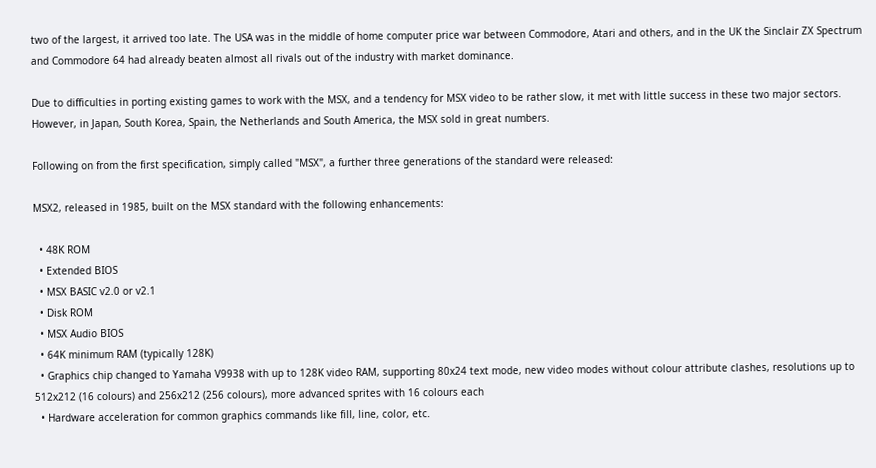two of the largest, it arrived too late. The USA was in the middle of home computer price war between Commodore, Atari and others, and in the UK the Sinclair ZX Spectrum and Commodore 64 had already beaten almost all rivals out of the industry with market dominance.

Due to difficulties in porting existing games to work with the MSX, and a tendency for MSX video to be rather slow, it met with little success in these two major sectors. However, in Japan, South Korea, Spain, the Netherlands and South America, the MSX sold in great numbers.

Following on from the first specification, simply called "MSX", a further three generations of the standard were released:

MSX2, released in 1985, built on the MSX standard with the following enhancements:

  • 48K ROM
  • Extended BIOS
  • MSX BASIC v2.0 or v2.1
  • Disk ROM
  • MSX Audio BIOS
  • 64K minimum RAM (typically 128K)
  • Graphics chip changed to Yamaha V9938 with up to 128K video RAM, supporting 80x24 text mode, new video modes without colour attribute clashes, resolutions up to 512x212 (16 colours) and 256x212 (256 colours), more advanced sprites with 16 colours each
  • Hardware acceleration for common graphics commands like fill, line, color, etc.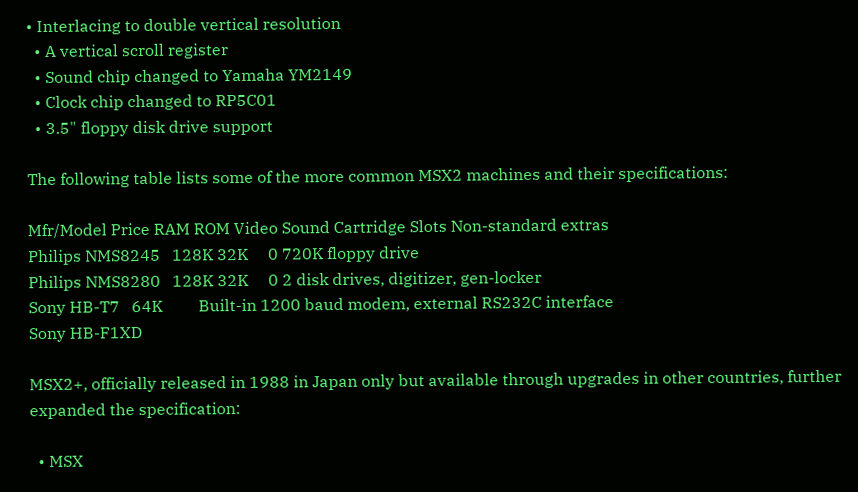• Interlacing to double vertical resolution
  • A vertical scroll register
  • Sound chip changed to Yamaha YM2149
  • Clock chip changed to RP5C01
  • 3.5" floppy disk drive support

The following table lists some of the more common MSX2 machines and their specifications:

Mfr/Model Price RAM ROM Video Sound Cartridge Slots Non-standard extras
Philips NMS8245   128K 32K     0 720K floppy drive
Philips NMS8280   128K 32K     0 2 disk drives, digitizer, gen-locker
Sony HB-T7   64K         Built-in 1200 baud modem, external RS232C interface
Sony HB-F1XD

MSX2+, officially released in 1988 in Japan only but available through upgrades in other countries, further expanded the specification:

  • MSX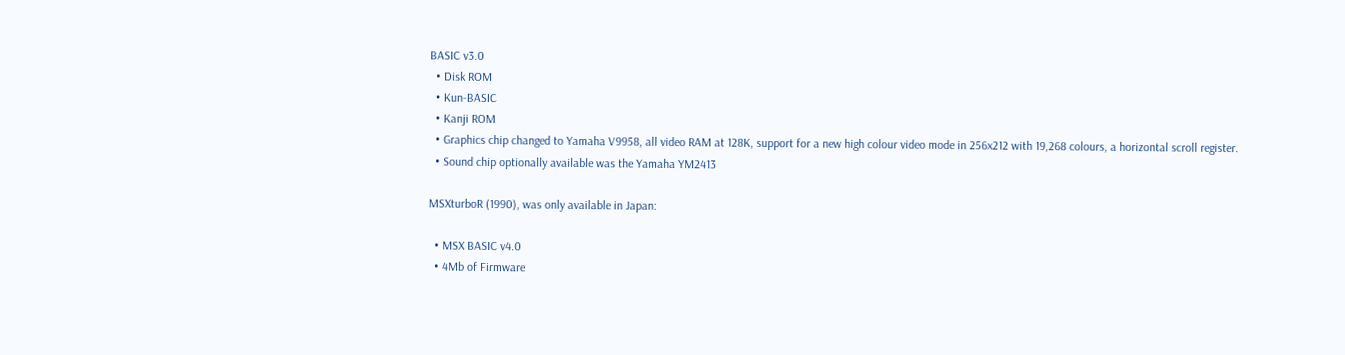BASIC v3.0
  • Disk ROM
  • Kun-BASIC
  • Kanji ROM
  • Graphics chip changed to Yamaha V9958, all video RAM at 128K, support for a new high colour video mode in 256x212 with 19,268 colours, a horizontal scroll register.
  • Sound chip optionally available was the Yamaha YM2413

MSXturboR (1990), was only available in Japan:

  • MSX BASIC v4.0
  • 4Mb of Firmware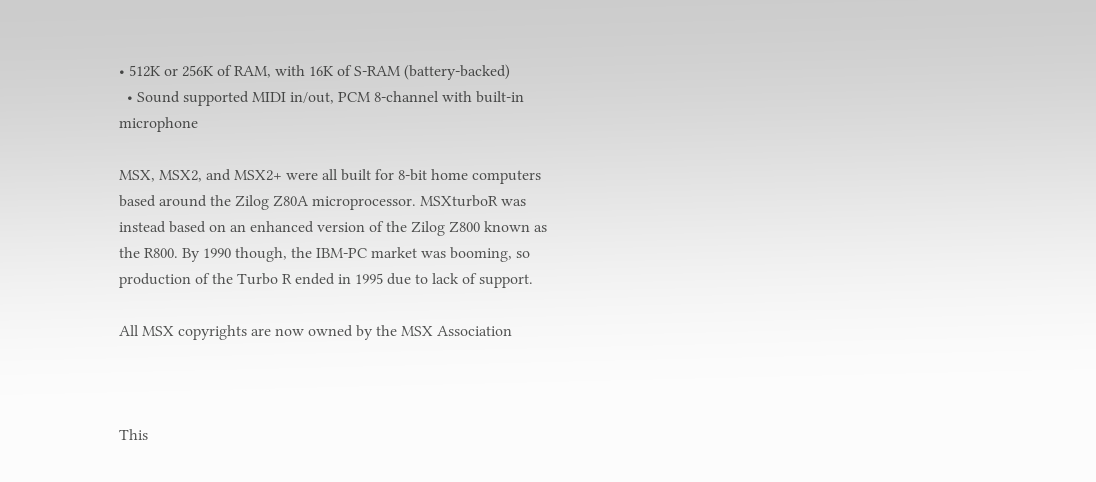• 512K or 256K of RAM, with 16K of S-RAM (battery-backed)
  • Sound supported MIDI in/out, PCM 8-channel with built-in microphone

MSX, MSX2, and MSX2+ were all built for 8-bit home computers based around the Zilog Z80A microprocessor. MSXturboR was instead based on an enhanced version of the Zilog Z800 known as the R800. By 1990 though, the IBM-PC market was booming, so production of the Turbo R ended in 1995 due to lack of support.

All MSX copyrights are now owned by the MSX Association



This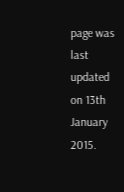page was last updated on 13th January 2015.